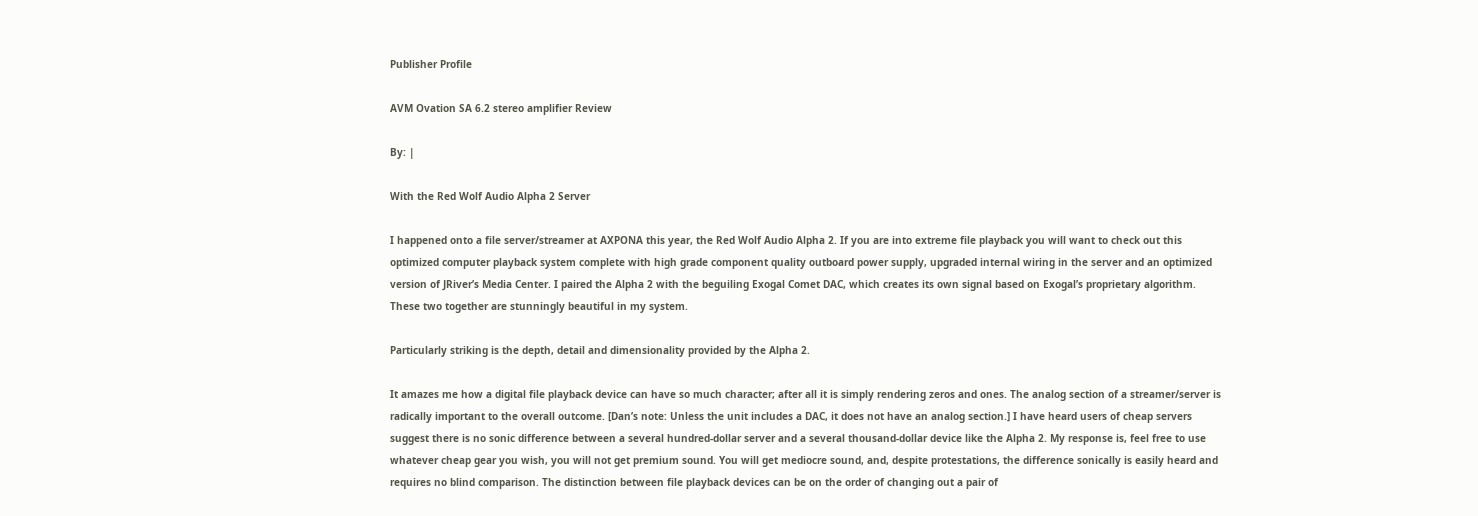Publisher Profile

AVM Ovation SA 6.2 stereo amplifier Review

By: |

With the Red Wolf Audio Alpha 2 Server

I happened onto a file server/streamer at AXPONA this year, the Red Wolf Audio Alpha 2. If you are into extreme file playback you will want to check out this optimized computer playback system complete with high grade component quality outboard power supply, upgraded internal wiring in the server and an optimized version of JRiver’s Media Center. I paired the Alpha 2 with the beguiling Exogal Comet DAC, which creates its own signal based on Exogal’s proprietary algorithm. These two together are stunningly beautiful in my system.

Particularly striking is the depth, detail and dimensionality provided by the Alpha 2.

It amazes me how a digital file playback device can have so much character; after all it is simply rendering zeros and ones. The analog section of a streamer/server is radically important to the overall outcome. [Dan’s note: Unless the unit includes a DAC, it does not have an analog section.] I have heard users of cheap servers suggest there is no sonic difference between a several hundred-dollar server and a several thousand-dollar device like the Alpha 2. My response is, feel free to use whatever cheap gear you wish, you will not get premium sound. You will get mediocre sound, and, despite protestations, the difference sonically is easily heard and requires no blind comparison. The distinction between file playback devices can be on the order of changing out a pair of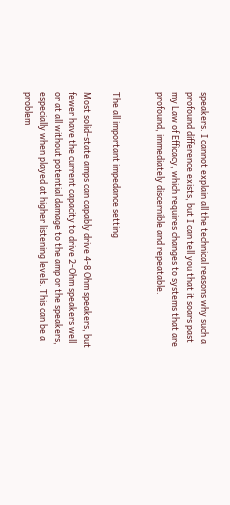speakers. I cannot explain all the technical reasons why such a profound difference exists, but I can tell you that it soars past my Law of Efficacy, which requires changes to systems that are profound, immediately discernible and repeatable.


The all important impedance setting

Most solid-state amps can capably drive 4-8 Ohm speakers, but fewer have the current capacity to drive 2-Ohm speakers well or at all without potential damage to the amp or the speakers, especially when played at higher listening levels. This can be a problem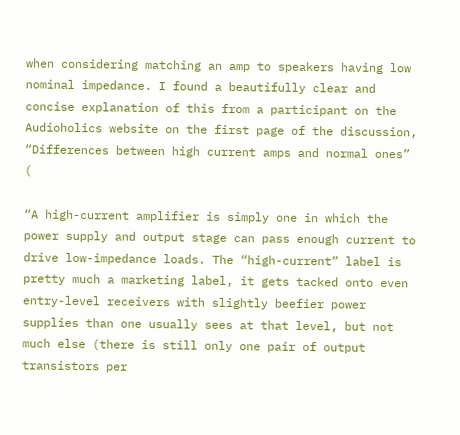when considering matching an amp to speakers having low nominal impedance. I found a beautifully clear and concise explanation of this from a participant on the Audioholics website on the first page of the discussion, “Differences between high current amps and normal ones” (

“A high-current amplifier is simply one in which the power supply and output stage can pass enough current to drive low-impedance loads. The “high-current” label is pretty much a marketing label, it gets tacked onto even entry-level receivers with slightly beefier power supplies than one usually sees at that level, but not much else (there is still only one pair of output transistors per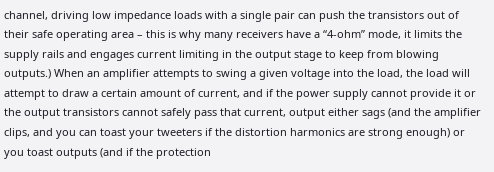channel, driving low impedance loads with a single pair can push the transistors out of their safe operating area – this is why many receivers have a “4-ohm” mode, it limits the supply rails and engages current limiting in the output stage to keep from blowing outputs.) When an amplifier attempts to swing a given voltage into the load, the load will attempt to draw a certain amount of current, and if the power supply cannot provide it or the output transistors cannot safely pass that current, output either sags (and the amplifier clips, and you can toast your tweeters if the distortion harmonics are strong enough) or you toast outputs (and if the protection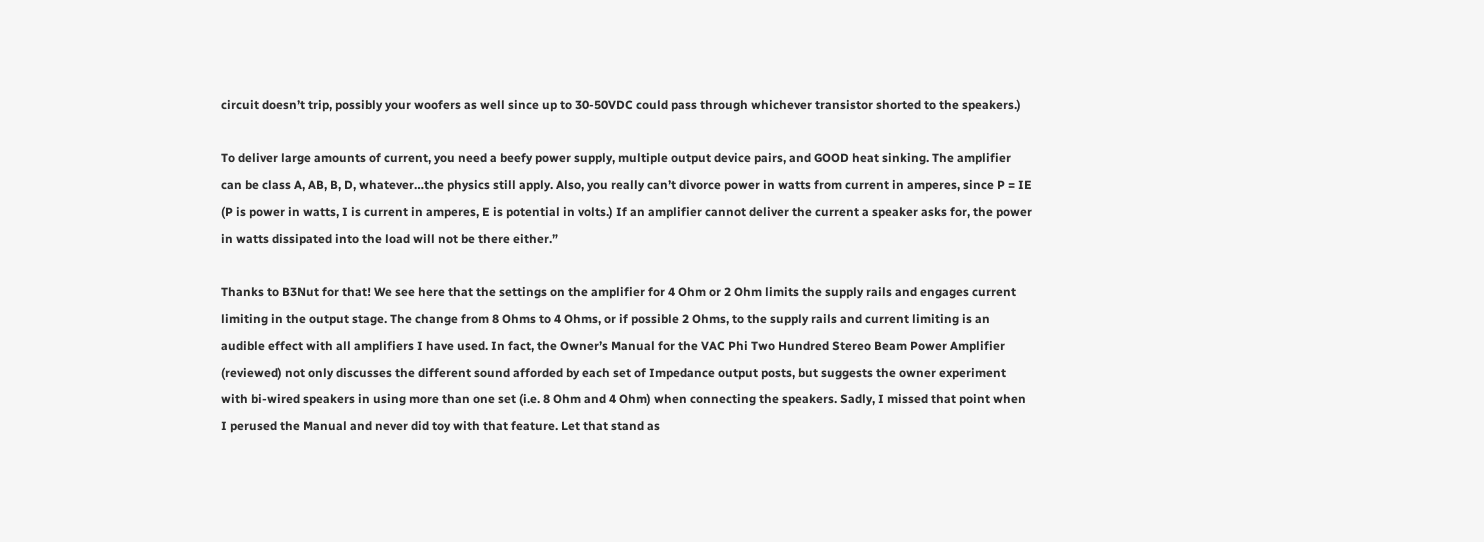circuit doesn’t trip, possibly your woofers as well since up to 30-50VDC could pass through whichever transistor shorted to the speakers.)

To deliver large amounts of current, you need a beefy power supply, multiple output device pairs, and GOOD heat sinking. The amplifier can be class A, AB, B, D, whatever…the physics still apply. Also, you really can’t divorce power in watts from current in amperes, since P = IE (P is power in watts, I is current in amperes, E is potential in volts.) If an amplifier cannot deliver the current a speaker asks for, the power in watts dissipated into the load will not be there either.”

Thanks to B3Nut for that! We see here that the settings on the amplifier for 4 Ohm or 2 Ohm limits the supply rails and engages current limiting in the output stage. The change from 8 Ohms to 4 Ohms, or if possible 2 Ohms, to the supply rails and current limiting is an audible effect with all amplifiers I have used. In fact, the Owner’s Manual for the VAC Phi Two Hundred Stereo Beam Power Amplifier (reviewed) not only discusses the different sound afforded by each set of Impedance output posts, but suggests the owner experiment with bi-wired speakers in using more than one set (i.e. 8 Ohm and 4 Ohm) when connecting the speakers. Sadly, I missed that point when I perused the Manual and never did toy with that feature. Let that stand as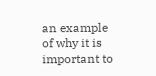an example of why it is important to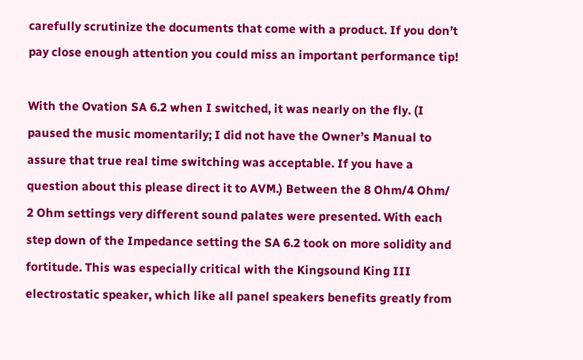carefully scrutinize the documents that come with a product. If you don’t pay close enough attention you could miss an important performance tip!

With the Ovation SA 6.2 when I switched, it was nearly on the fly. (I paused the music momentarily; I did not have the Owner’s Manual to assure that true real time switching was acceptable. If you have a question about this please direct it to AVM.) Between the 8 Ohm/4 Ohm/ 2 Ohm settings very different sound palates were presented. With each step down of the Impedance setting the SA 6.2 took on more solidity and fortitude. This was especially critical with the Kingsound King III electrostatic speaker, which like all panel speakers benefits greatly from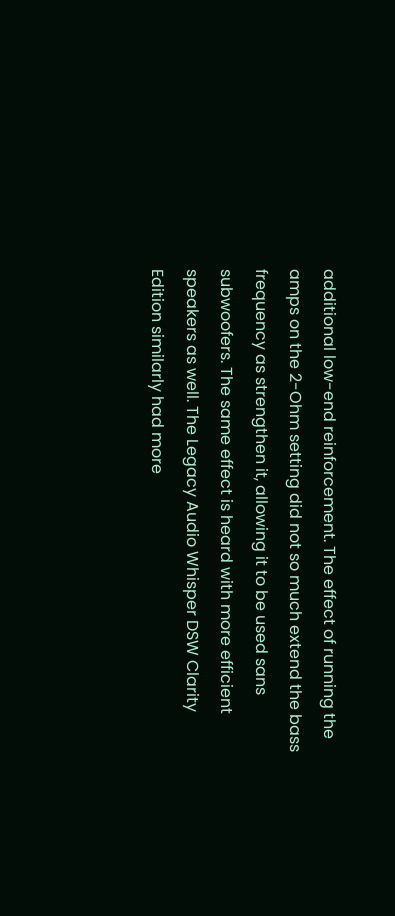additional low-end reinforcement. The effect of running the amps on the 2-Ohm setting did not so much extend the bass frequency as strengthen it, allowing it to be used sans subwoofers. The same effect is heard with more efficient speakers as well. The Legacy Audio Whisper DSW Clarity Edition similarly had more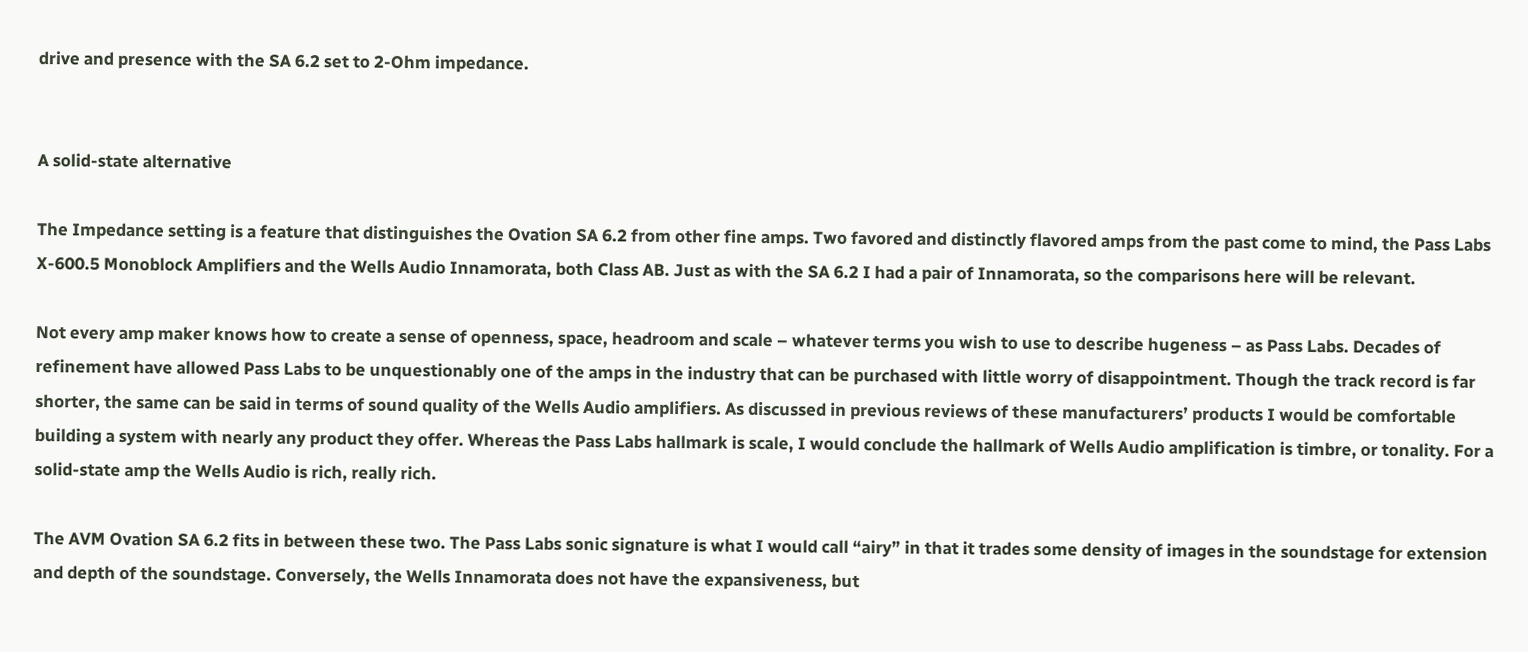drive and presence with the SA 6.2 set to 2-Ohm impedance.


A solid-state alternative

The Impedance setting is a feature that distinguishes the Ovation SA 6.2 from other fine amps. Two favored and distinctly flavored amps from the past come to mind, the Pass Labs X-600.5 Monoblock Amplifiers and the Wells Audio Innamorata, both Class AB. Just as with the SA 6.2 I had a pair of Innamorata, so the comparisons here will be relevant.

Not every amp maker knows how to create a sense of openness, space, headroom and scale – whatever terms you wish to use to describe hugeness – as Pass Labs. Decades of refinement have allowed Pass Labs to be unquestionably one of the amps in the industry that can be purchased with little worry of disappointment. Though the track record is far shorter, the same can be said in terms of sound quality of the Wells Audio amplifiers. As discussed in previous reviews of these manufacturers’ products I would be comfortable building a system with nearly any product they offer. Whereas the Pass Labs hallmark is scale, I would conclude the hallmark of Wells Audio amplification is timbre, or tonality. For a solid-state amp the Wells Audio is rich, really rich.

The AVM Ovation SA 6.2 fits in between these two. The Pass Labs sonic signature is what I would call “airy” in that it trades some density of images in the soundstage for extension and depth of the soundstage. Conversely, the Wells Innamorata does not have the expansiveness, but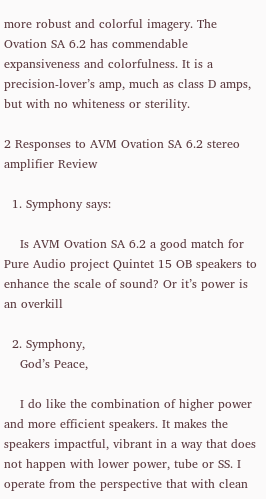more robust and colorful imagery. The Ovation SA 6.2 has commendable expansiveness and colorfulness. It is a precision-lover’s amp, much as class D amps, but with no whiteness or sterility.

2 Responses to AVM Ovation SA 6.2 stereo amplifier Review

  1. Symphony says:

    Is AVM Ovation SA 6.2 a good match for Pure Audio project Quintet 15 OB speakers to enhance the scale of sound? Or it’s power is an overkill

  2. Symphony,
    God’s Peace,

    I do like the combination of higher power and more efficient speakers. It makes the speakers impactful, vibrant in a way that does not happen with lower power, tube or SS. I operate from the perspective that with clean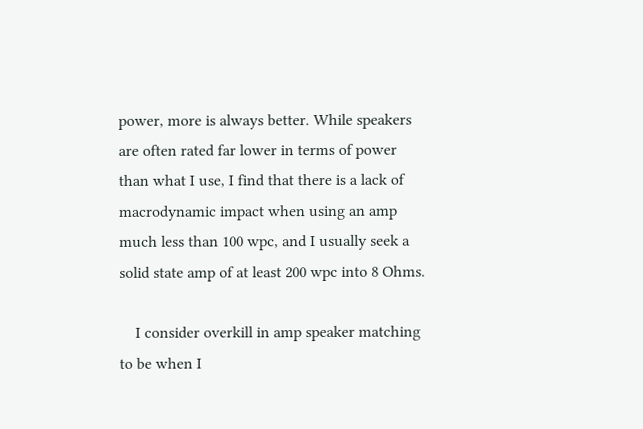power, more is always better. While speakers are often rated far lower in terms of power than what I use, I find that there is a lack of macrodynamic impact when using an amp much less than 100 wpc, and I usually seek a solid state amp of at least 200 wpc into 8 Ohms.

    I consider overkill in amp speaker matching to be when I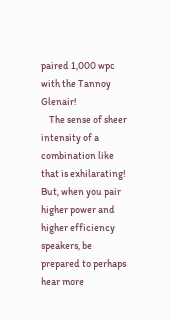paired 1,000 wpc with the Tannoy Glenair!
    The sense of sheer intensity of a combination like that is exhilarating! But, when you pair higher power and higher efficiency speakers, be prepared to perhaps hear more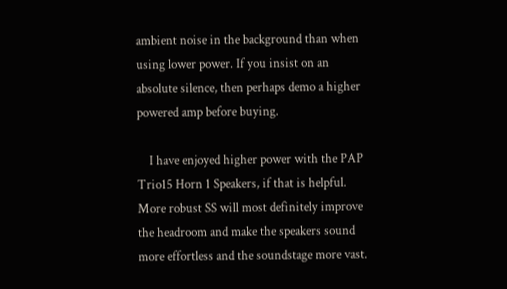ambient noise in the background than when using lower power. If you insist on an absolute silence, then perhaps demo a higher powered amp before buying.

    I have enjoyed higher power with the PAP Trio15 Horn 1 Speakers, if that is helpful. More robust SS will most definitely improve the headroom and make the speakers sound more effortless and the soundstage more vast.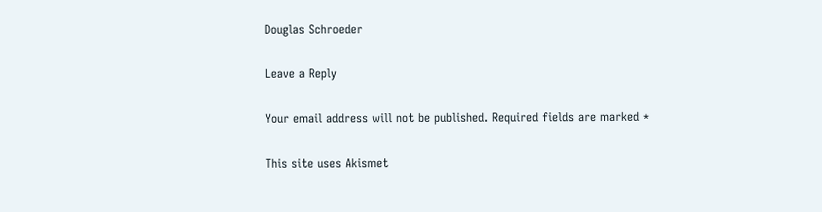Douglas Schroeder

Leave a Reply

Your email address will not be published. Required fields are marked *

This site uses Akismet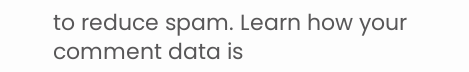to reduce spam. Learn how your comment data is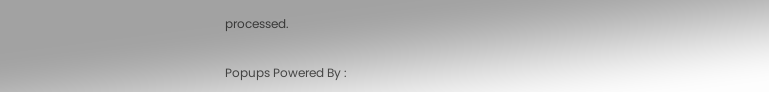processed.

Popups Powered By :